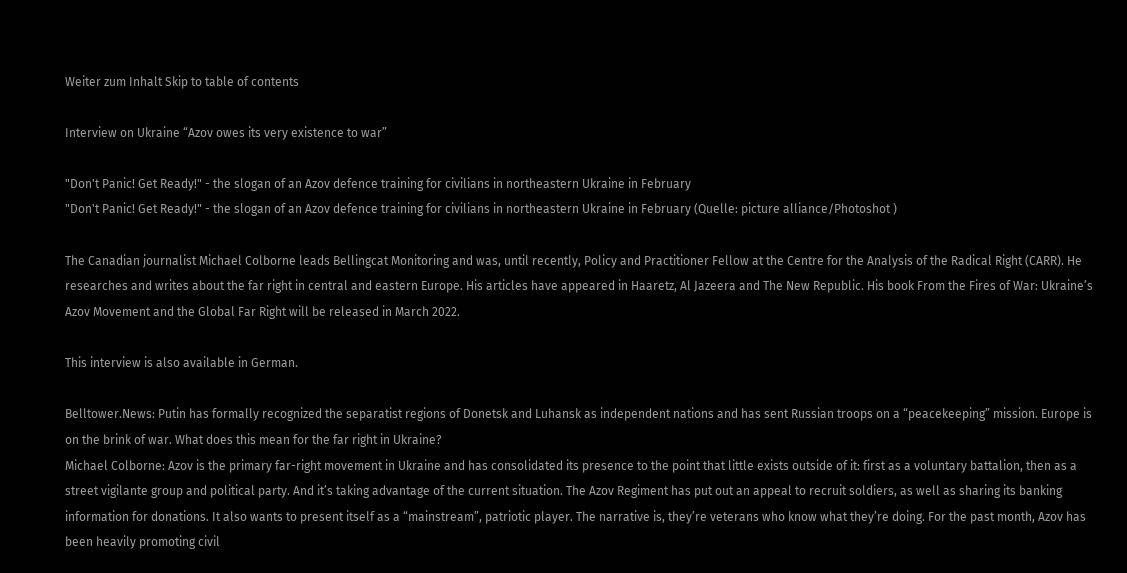Weiter zum Inhalt Skip to table of contents

Interview on Ukraine “Azov owes its very existence to war”

"Don't Panic! Get Ready!" - the slogan of an Azov defence training for civilians in northeastern Ukraine in February
"Don't Panic! Get Ready!" - the slogan of an Azov defence training for civilians in northeastern Ukraine in February (Quelle: picture alliance/Photoshot )

The Canadian journalist Michael Colborne leads Bellingcat Monitoring and was, until recently, Policy and Practitioner Fellow at the Centre for the Analysis of the Radical Right (CARR). He researches and writes about the far right in central and eastern Europe. His articles have appeared in Haaretz, Al Jazeera and The New Republic. His book From the Fires of War: Ukraine’s Azov Movement and the Global Far Right will be released in March 2022.

This interview is also available in German.

Belltower.News: Putin has formally recognized the separatist regions of Donetsk and Luhansk as independent nations and has sent Russian troops on a “peacekeeping” mission. Europe is on the brink of war. What does this mean for the far right in Ukraine?
Michael Colborne: Azov is the primary far-right movement in Ukraine and has consolidated its presence to the point that little exists outside of it: first as a voluntary battalion, then as a street vigilante group and political party. And it’s taking advantage of the current situation. The Azov Regiment has put out an appeal to recruit soldiers, as well as sharing its banking information for donations. It also wants to present itself as a “mainstream”, patriotic player. The narrative is, they’re veterans who know what they’re doing. For the past month, Azov has been heavily promoting civil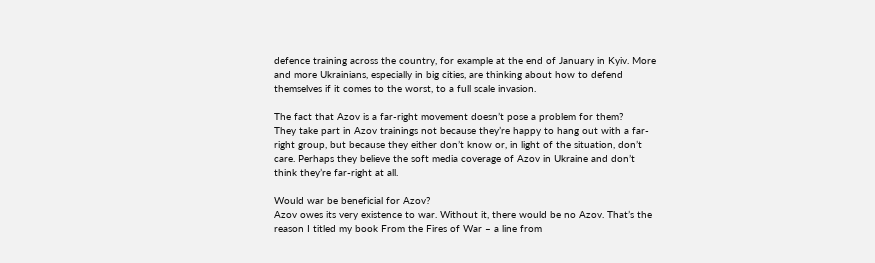defence training across the country, for example at the end of January in Kyiv. More and more Ukrainians, especially in big cities, are thinking about how to defend themselves if it comes to the worst, to a full scale invasion.

The fact that Azov is a far-right movement doesn’t pose a problem for them?
They take part in Azov trainings not because they’re happy to hang out with a far-right group, but because they either don’t know or, in light of the situation, don’t care. Perhaps they believe the soft media coverage of Azov in Ukraine and don’t think they’re far-right at all.

Would war be beneficial for Azov?
Azov owes its very existence to war. Without it, there would be no Azov. That’s the reason I titled my book From the Fires of War – a line from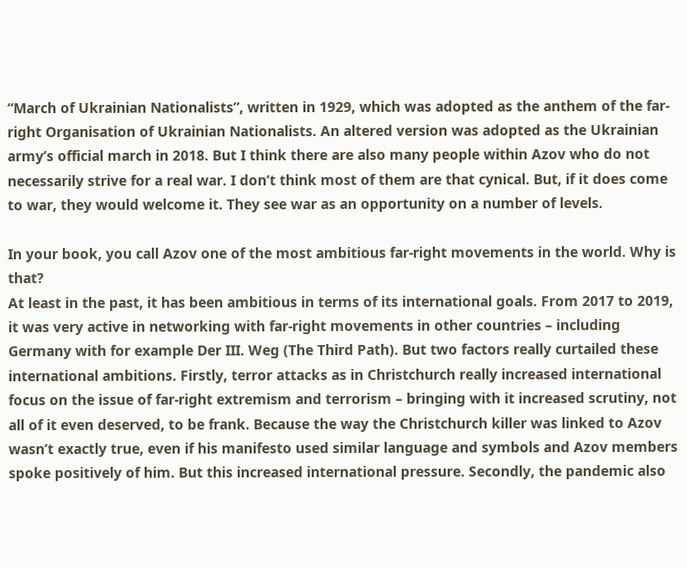“March of Ukrainian Nationalists”, written in 1929, which was adopted as the anthem of the far-right Organisation of Ukrainian Nationalists. An altered version was adopted as the Ukrainian army’s official march in 2018. But I think there are also many people within Azov who do not necessarily strive for a real war. I don’t think most of them are that cynical. But, if it does come to war, they would welcome it. They see war as an opportunity on a number of levels.

In your book, you call Azov one of the most ambitious far-right movements in the world. Why is that?
At least in the past, it has been ambitious in terms of its international goals. From 2017 to 2019, it was very active in networking with far-right movements in other countries – including Germany with for example Der III. Weg (The Third Path). But two factors really curtailed these international ambitions. Firstly, terror attacks as in Christchurch really increased international focus on the issue of far-right extremism and terrorism – bringing with it increased scrutiny, not all of it even deserved, to be frank. Because the way the Christchurch killer was linked to Azov wasn’t exactly true, even if his manifesto used similar language and symbols and Azov members spoke positively of him. But this increased international pressure. Secondly, the pandemic also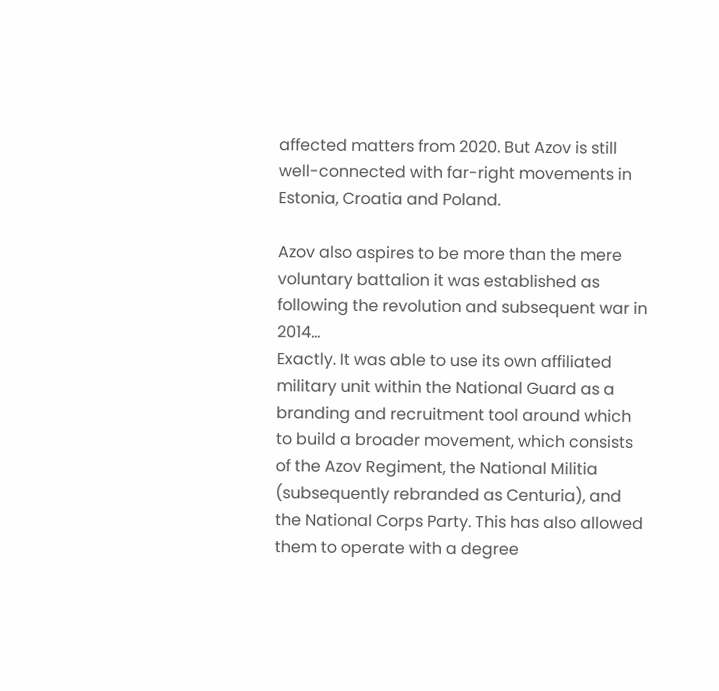affected matters from 2020. But Azov is still well-connected with far-right movements in Estonia, Croatia and Poland.

Azov also aspires to be more than the mere voluntary battalion it was established as following the revolution and subsequent war in 2014…
Exactly. It was able to use its own affiliated military unit within the National Guard as a branding and recruitment tool around which to build a broader movement, which consists of the Azov Regiment, the National Militia (subsequently rebranded as Centuria), and the National Corps Party. This has also allowed them to operate with a degree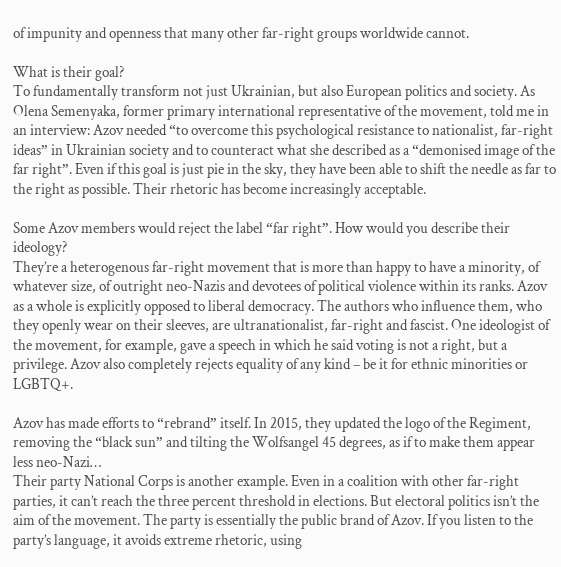of impunity and openness that many other far-right groups worldwide cannot.

What is their goal?
To fundamentally transform not just Ukrainian, but also European politics and society. As Olena Semenyaka, former primary international representative of the movement, told me in an interview: Azov needed “to overcome this psychological resistance to nationalist, far-right ideas” in Ukrainian society and to counteract what she described as a “demonised image of the far right”. Even if this goal is just pie in the sky, they have been able to shift the needle as far to the right as possible. Their rhetoric has become increasingly acceptable.

Some Azov members would reject the label “far right”. How would you describe their ideology?
They’re a heterogenous far-right movement that is more than happy to have a minority, of whatever size, of outright neo-Nazis and devotees of political violence within its ranks. Azov as a whole is explicitly opposed to liberal democracy. The authors who influence them, who they openly wear on their sleeves, are ultranationalist, far-right and fascist. One ideologist of the movement, for example, gave a speech in which he said voting is not a right, but a privilege. Azov also completely rejects equality of any kind – be it for ethnic minorities or LGBTQ+.

Azov has made efforts to “rebrand” itself. In 2015, they updated the logo of the Regiment, removing the “black sun” and tilting the Wolfsangel 45 degrees, as if to make them appear less neo-Nazi…
Their party National Corps is another example. Even in a coalition with other far-right parties, it can’t reach the three percent threshold in elections. But electoral politics isn’t the aim of the movement. The party is essentially the public brand of Azov. If you listen to the party’s language, it avoids extreme rhetoric, using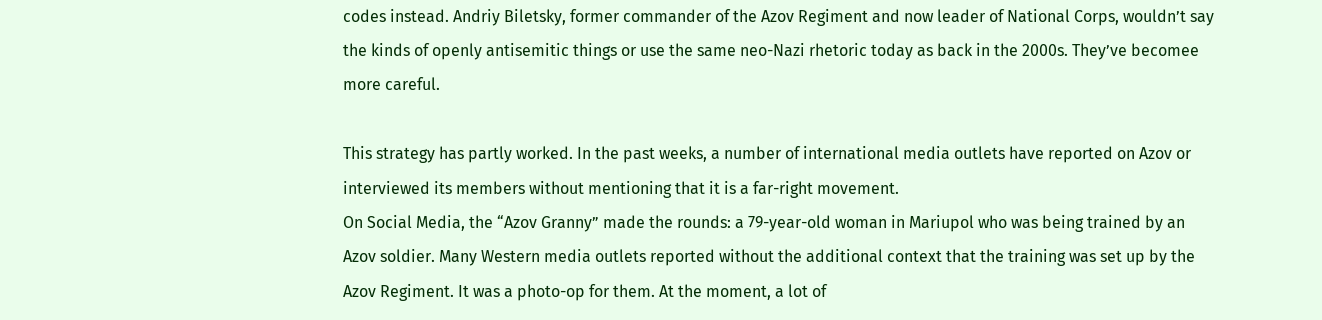codes instead. Andriy Biletsky, former commander of the Azov Regiment and now leader of National Corps, wouldn’t say the kinds of openly antisemitic things or use the same neo-Nazi rhetoric today as back in the 2000s. They’ve becomee more careful.

This strategy has partly worked. In the past weeks, a number of international media outlets have reported on Azov or interviewed its members without mentioning that it is a far-right movement.
On Social Media, the “Azov Granny” made the rounds: a 79-year-old woman in Mariupol who was being trained by an Azov soldier. Many Western media outlets reported without the additional context that the training was set up by the Azov Regiment. It was a photo-op for them. At the moment, a lot of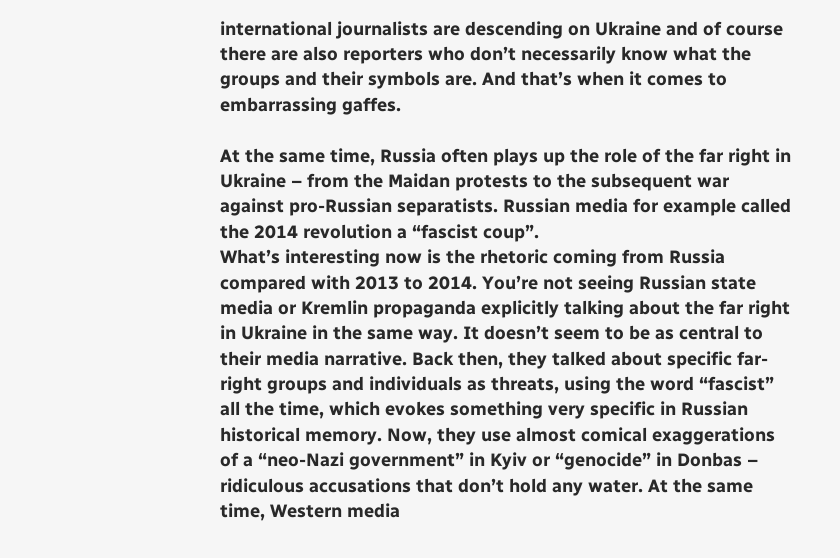international journalists are descending on Ukraine and of course there are also reporters who don’t necessarily know what the groups and their symbols are. And that’s when it comes to embarrassing gaffes.

At the same time, Russia often plays up the role of the far right in Ukraine – from the Maidan protests to the subsequent war against pro-Russian separatists. Russian media for example called the 2014 revolution a “fascist coup”.
What’s interesting now is the rhetoric coming from Russia compared with 2013 to 2014. You’re not seeing Russian state media or Kremlin propaganda explicitly talking about the far right in Ukraine in the same way. It doesn’t seem to be as central to their media narrative. Back then, they talked about specific far-right groups and individuals as threats, using the word “fascist” all the time, which evokes something very specific in Russian historical memory. Now, they use almost comical exaggerations of a “neo-Nazi government” in Kyiv or “genocide” in Donbas – ridiculous accusations that don’t hold any water. At the same time, Western media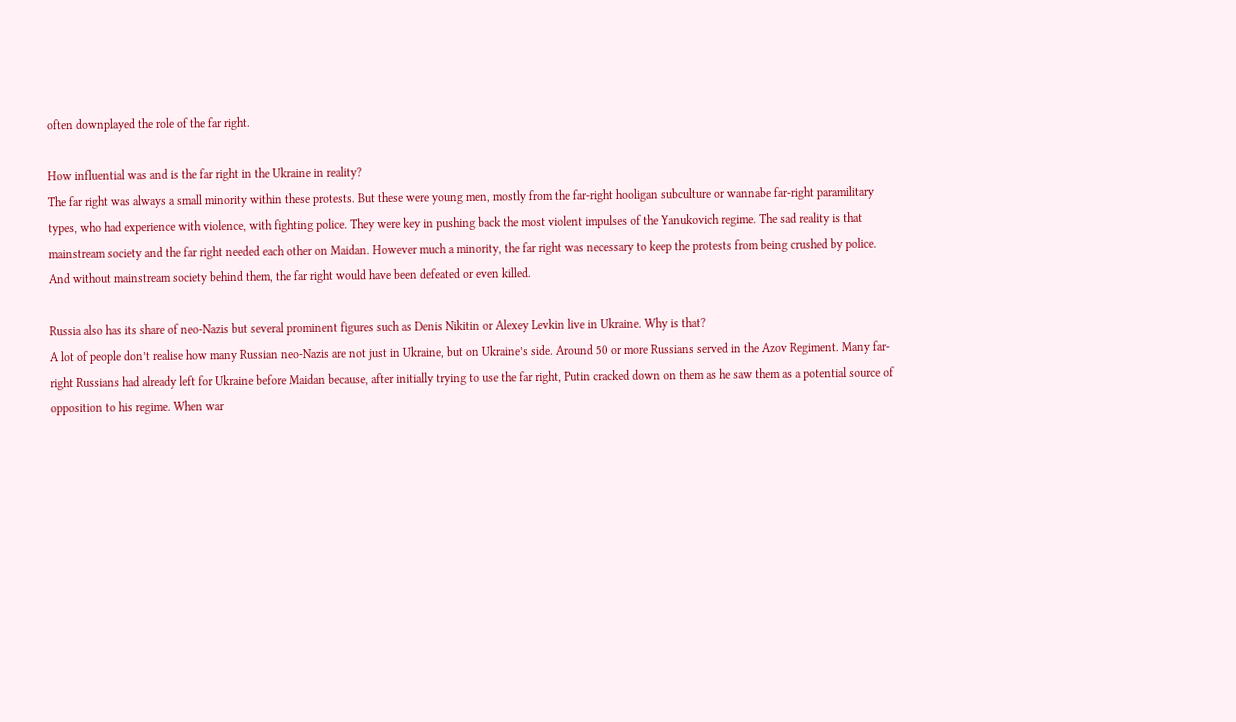often downplayed the role of the far right.

How influential was and is the far right in the Ukraine in reality?
The far right was always a small minority within these protests. But these were young men, mostly from the far-right hooligan subculture or wannabe far-right paramilitary types, who had experience with violence, with fighting police. They were key in pushing back the most violent impulses of the Yanukovich regime. The sad reality is that mainstream society and the far right needed each other on Maidan. However much a minority, the far right was necessary to keep the protests from being crushed by police. And without mainstream society behind them, the far right would have been defeated or even killed.

Russia also has its share of neo-Nazis but several prominent figures such as Denis Nikitin or Alexey Levkin live in Ukraine. Why is that?
A lot of people don’t realise how many Russian neo-Nazis are not just in Ukraine, but on Ukraine’s side. Around 50 or more Russians served in the Azov Regiment. Many far-right Russians had already left for Ukraine before Maidan because, after initially trying to use the far right, Putin cracked down on them as he saw them as a potential source of opposition to his regime. When war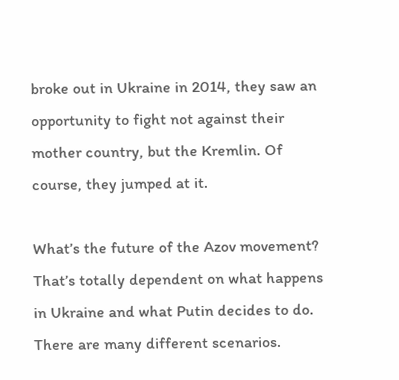broke out in Ukraine in 2014, they saw an opportunity to fight not against their mother country, but the Kremlin. Of course, they jumped at it.

What’s the future of the Azov movement?
That’s totally dependent on what happens in Ukraine and what Putin decides to do. There are many different scenarios.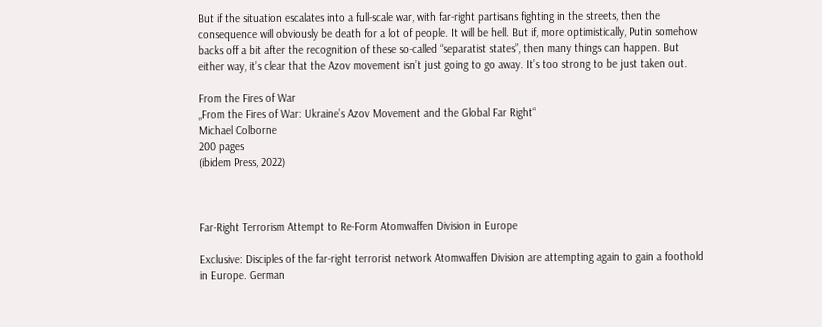But if the situation escalates into a full-scale war, with far-right partisans fighting in the streets, then the consequence will obviously be death for a lot of people. It will be hell. But if, more optimistically, Putin somehow backs off a bit after the recognition of these so-called “separatist states”, then many things can happen. But either way, it’s clear that the Azov movement isn’t just going to go away. It’s too strong to be just taken out.

From the Fires of War
„From the Fires of War: Ukraine’s Azov Movement and the Global Far Right“
Michael Colborne
200 pages
(ibidem Press, 2022)



Far-Right Terrorism Attempt to Re-Form Atomwaffen Division in Europe

Exclusive: Disciples of the far-right terrorist network Atomwaffen Division are attempting again to gain a foothold in Europe. German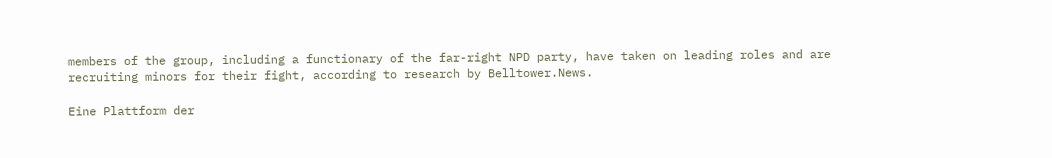members of the group, including a functionary of the far-right NPD party, have taken on leading roles and are recruiting minors for their fight, according to research by Belltower.News.

Eine Plattform der